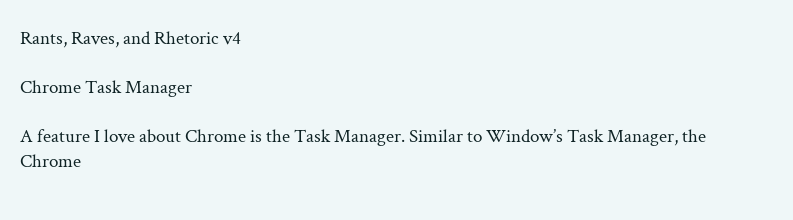Rants, Raves, and Rhetoric v4

Chrome Task Manager

A feature I love about Chrome is the Task Manager. Similar to Window’s Task Manager, the Chrome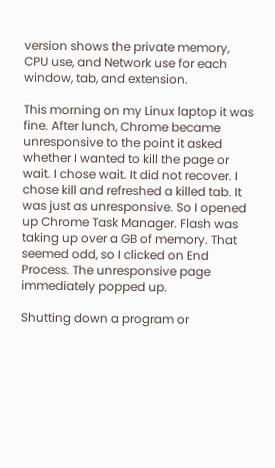version shows the private memory, CPU use, and Network use for each window, tab, and extension.

This morning on my Linux laptop it was fine. After lunch, Chrome became unresponsive to the point it asked whether I wanted to kill the page or wait. I chose wait. It did not recover. I chose kill and refreshed a killed tab. It was just as unresponsive. So I opened up Chrome Task Manager. Flash was taking up over a GB of memory. That seemed odd, so I clicked on End Process. The unresponsive page immediately popped up.

Shutting down a program or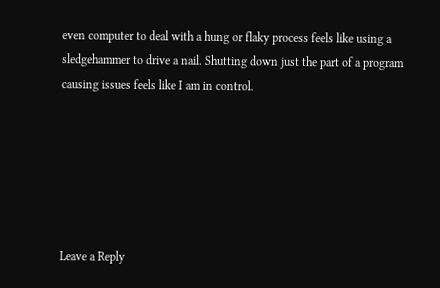even computer to deal with a hung or flaky process feels like using a sledgehammer to drive a nail. Shutting down just the part of a program causing issues feels like I am in control.






Leave a Reply